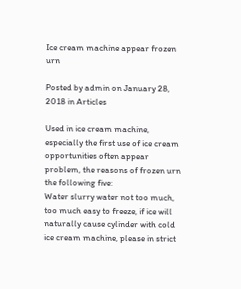Ice cream machine appear frozen urn

Posted by admin on January 28, 2018 in Articles

Used in ice cream machine, especially the first use of ice cream opportunities often appear problem, the reasons of frozen urn the following five:
Water slurry water not too much, too much easy to freeze, if ice will naturally cause cylinder with cold ice cream machine, please in strict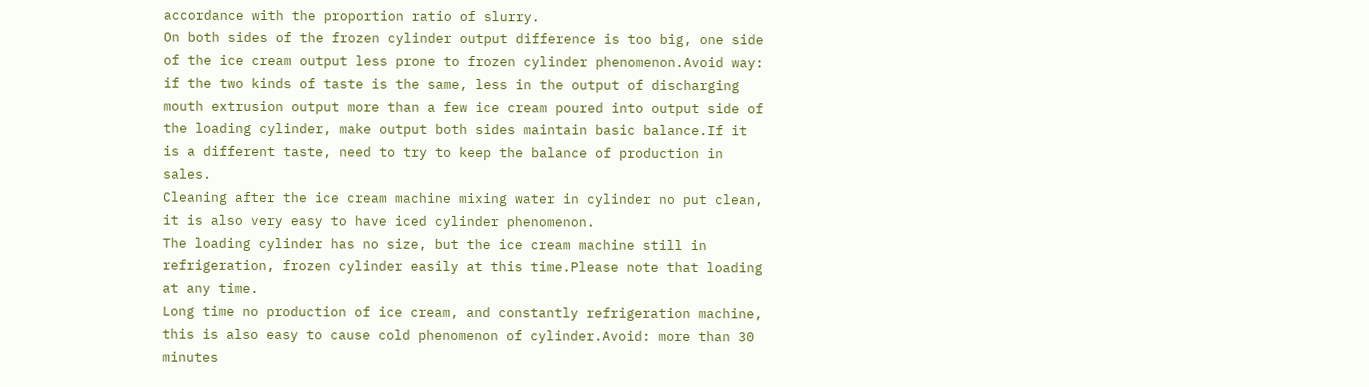accordance with the proportion ratio of slurry.
On both sides of the frozen cylinder output difference is too big, one side of the ice cream output less prone to frozen cylinder phenomenon.Avoid way: if the two kinds of taste is the same, less in the output of discharging mouth extrusion output more than a few ice cream poured into output side of the loading cylinder, make output both sides maintain basic balance.If it is a different taste, need to try to keep the balance of production in sales.
Cleaning after the ice cream machine mixing water in cylinder no put clean, it is also very easy to have iced cylinder phenomenon.
The loading cylinder has no size, but the ice cream machine still in refrigeration, frozen cylinder easily at this time.Please note that loading at any time.
Long time no production of ice cream, and constantly refrigeration machine, this is also easy to cause cold phenomenon of cylinder.Avoid: more than 30 minutes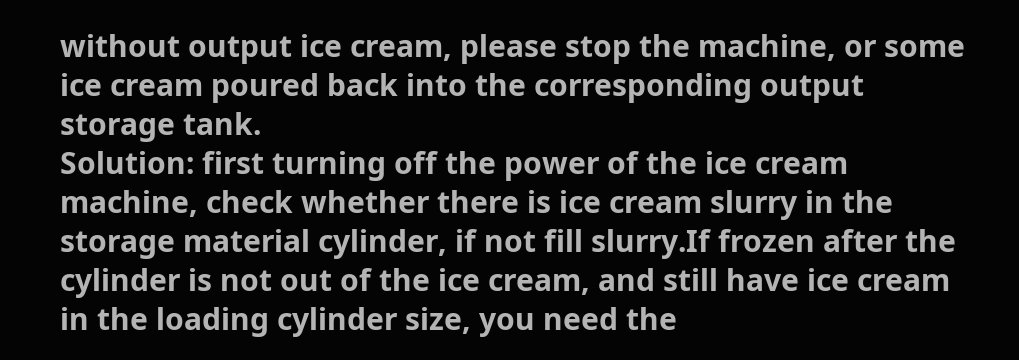without output ice cream, please stop the machine, or some ice cream poured back into the corresponding output storage tank.
Solution: first turning off the power of the ice cream machine, check whether there is ice cream slurry in the storage material cylinder, if not fill slurry.If frozen after the cylinder is not out of the ice cream, and still have ice cream in the loading cylinder size, you need the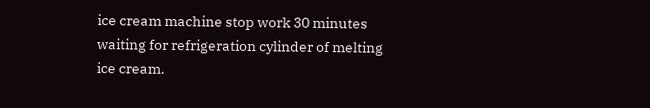ice cream machine stop work 30 minutes waiting for refrigeration cylinder of melting ice cream.